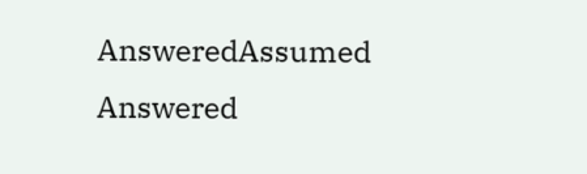AnsweredAssumed Answered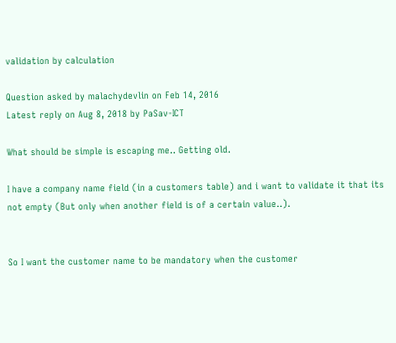validation by calculation

Question asked by malachydevlin on Feb 14, 2016
Latest reply on Aug 8, 2018 by PaSav-ICT

What should be simple is escaping me.. Getting old.

I have a company name field (in a customers table) and i want to validate it that its not empty (But only when another field is of a certain value..).


So I want the customer name to be mandatory when the customer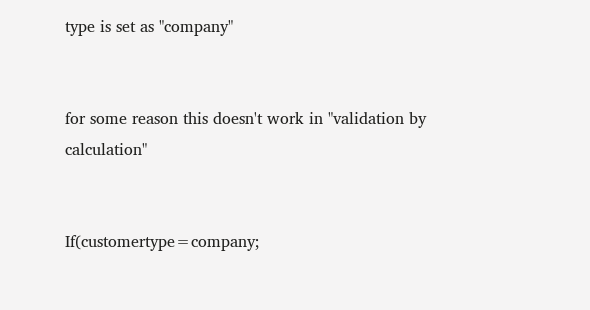type is set as "company"


for some reason this doesn't work in "validation by calculation"


If(customertype=company;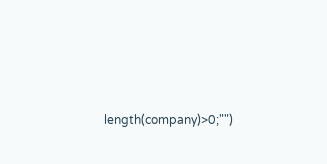length(company)>0;"")